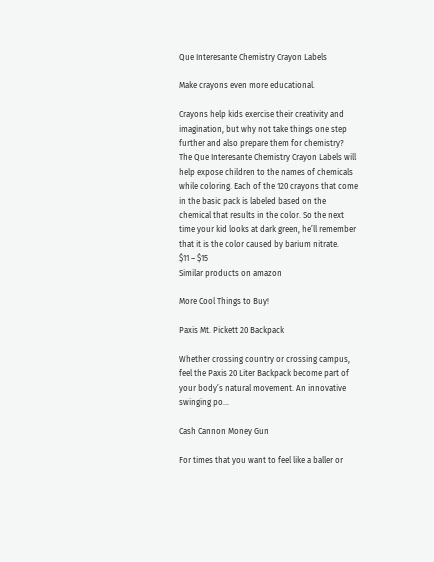Que Interesante Chemistry Crayon Labels

Make crayons even more educational.

Crayons help kids exercise their creativity and imagination, but why not take things one step further and also prepare them for chemistry? The Que Interesante Chemistry Crayon Labels will help expose children to the names of chemicals while coloring. Each of the 120 crayons that come in the basic pack is labeled based on the chemical that results in the color. So the next time your kid looks at dark green, he’ll remember that it is the color caused by barium nitrate.
$11 – $15
Similar products on amazon

More Cool Things to Buy!

Paxis Mt. Pickett 20 Backpack

Whether crossing country or crossing campus, feel the Paxis 20 Liter Backpack become part of your body’s natural movement. An innovative swinging po…

Cash Cannon Money Gun

For times that you want to feel like a baller or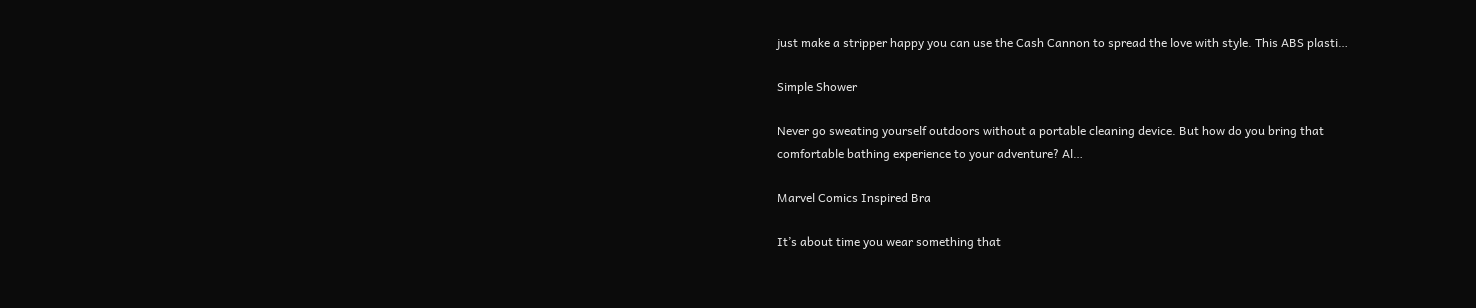just make a stripper happy you can use the Cash Cannon to spread the love with style. This ABS plasti…

Simple Shower

Never go sweating yourself outdoors without a portable cleaning device. But how do you bring that comfortable bathing experience to your adventure? Al…

Marvel Comics Inspired Bra

It’s about time you wear something that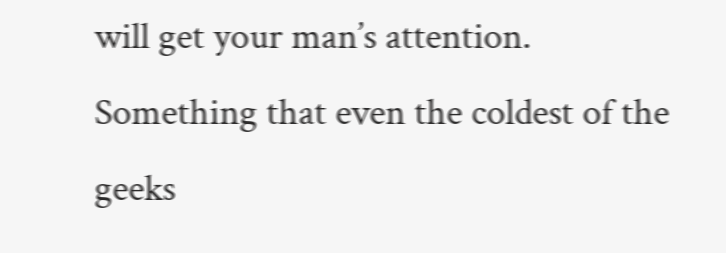will get your man’s attention. Something that even the coldest of the geeks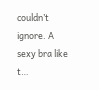couldn’t ignore. A sexy bra like t…